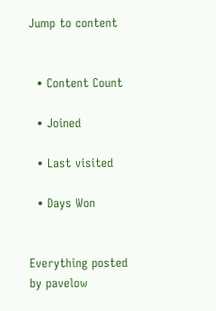Jump to content


  • Content Count

  • Joined

  • Last visited

  • Days Won


Everything posted by pavelow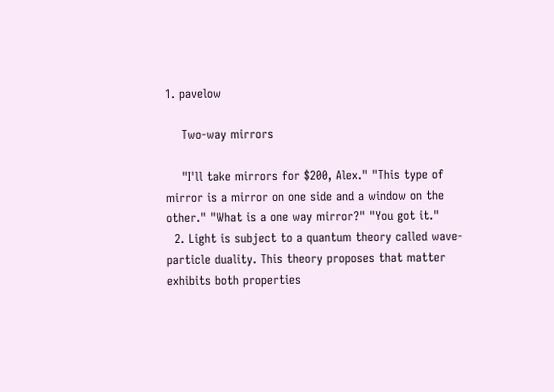1. pavelow

    Two-way mirrors

    "I'll take mirrors for $200, Alex." "This type of mirror is a mirror on one side and a window on the other." "What is a one way mirror?" "You got it."
  2. Light is subject to a quantum theory called wave-particle duality. This theory proposes that matter exhibits both properties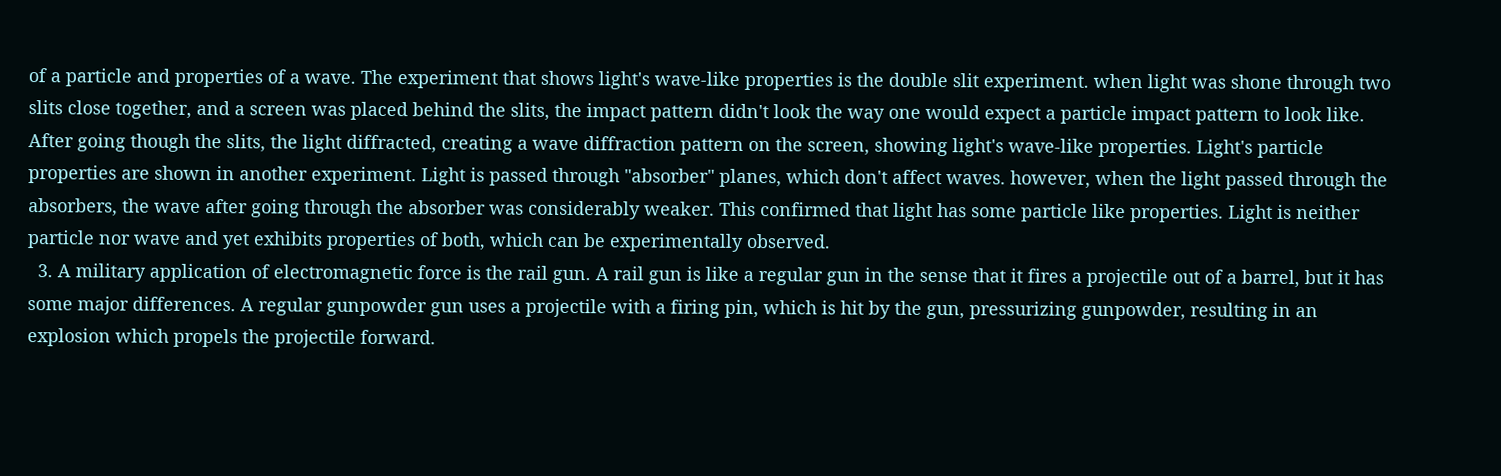of a particle and properties of a wave. The experiment that shows light's wave-like properties is the double slit experiment. when light was shone through two slits close together, and a screen was placed behind the slits, the impact pattern didn't look the way one would expect a particle impact pattern to look like. After going though the slits, the light diffracted, creating a wave diffraction pattern on the screen, showing light's wave-like properties. Light's particle properties are shown in another experiment. Light is passed through "absorber" planes, which don't affect waves. however, when the light passed through the absorbers, the wave after going through the absorber was considerably weaker. This confirmed that light has some particle like properties. Light is neither particle nor wave and yet exhibits properties of both, which can be experimentally observed.
  3. A military application of electromagnetic force is the rail gun. A rail gun is like a regular gun in the sense that it fires a projectile out of a barrel, but it has some major differences. A regular gunpowder gun uses a projectile with a firing pin, which is hit by the gun, pressurizing gunpowder, resulting in an explosion which propels the projectile forward.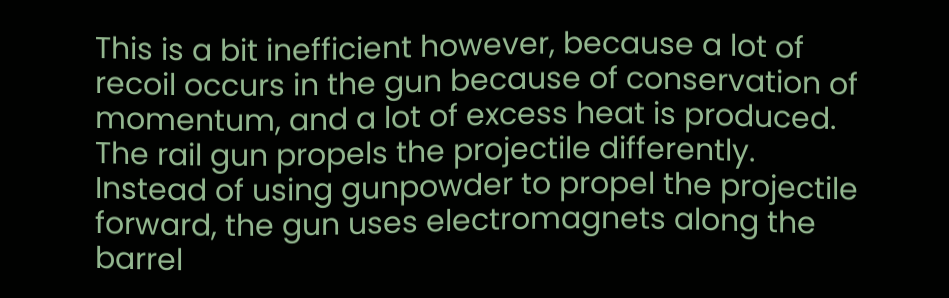This is a bit inefficient however, because a lot of recoil occurs in the gun because of conservation of momentum, and a lot of excess heat is produced. The rail gun propels the projectile differently. Instead of using gunpowder to propel the projectile forward, the gun uses electromagnets along the barrel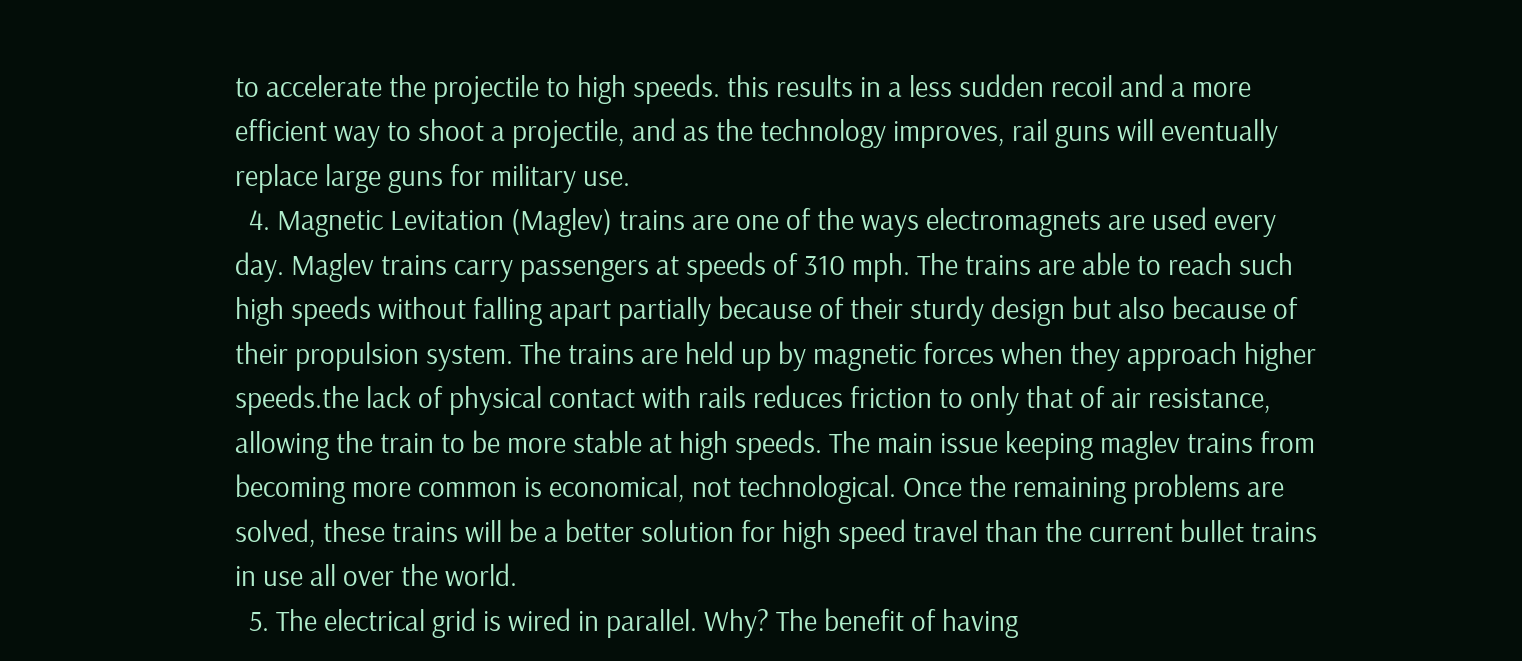to accelerate the projectile to high speeds. this results in a less sudden recoil and a more efficient way to shoot a projectile, and as the technology improves, rail guns will eventually replace large guns for military use.
  4. Magnetic Levitation (Maglev) trains are one of the ways electromagnets are used every day. Maglev trains carry passengers at speeds of 310 mph. The trains are able to reach such high speeds without falling apart partially because of their sturdy design but also because of their propulsion system. The trains are held up by magnetic forces when they approach higher speeds.the lack of physical contact with rails reduces friction to only that of air resistance, allowing the train to be more stable at high speeds. The main issue keeping maglev trains from becoming more common is economical, not technological. Once the remaining problems are solved, these trains will be a better solution for high speed travel than the current bullet trains in use all over the world.
  5. The electrical grid is wired in parallel. Why? The benefit of having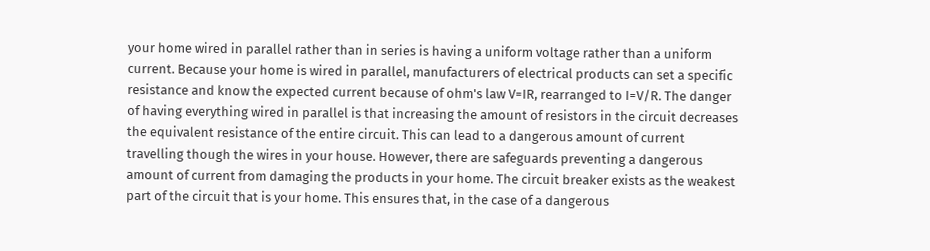your home wired in parallel rather than in series is having a uniform voltage rather than a uniform current. Because your home is wired in parallel, manufacturers of electrical products can set a specific resistance and know the expected current because of ohm's law V=IR, rearranged to I=V/R. The danger of having everything wired in parallel is that increasing the amount of resistors in the circuit decreases the equivalent resistance of the entire circuit. This can lead to a dangerous amount of current travelling though the wires in your house. However, there are safeguards preventing a dangerous amount of current from damaging the products in your home. The circuit breaker exists as the weakest part of the circuit that is your home. This ensures that, in the case of a dangerous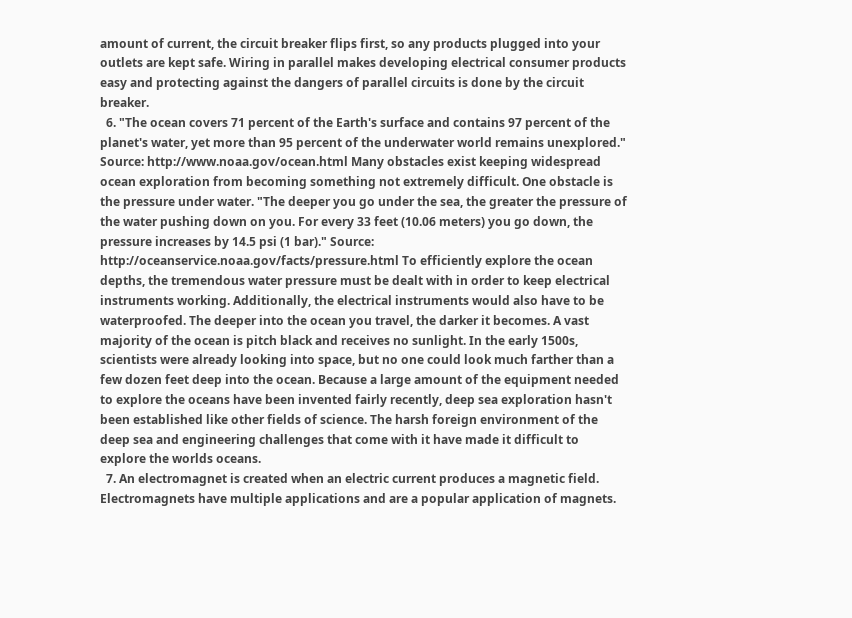amount of current, the circuit breaker flips first, so any products plugged into your outlets are kept safe. Wiring in parallel makes developing electrical consumer products easy and protecting against the dangers of parallel circuits is done by the circuit breaker.
  6. "The ocean covers 71 percent of the Earth's surface and contains 97 percent of the planet's water, yet more than 95 percent of the underwater world remains unexplored." Source: http://www.noaa.gov/ocean.html Many obstacles exist keeping widespread ocean exploration from becoming something not extremely difficult. One obstacle is the pressure under water. "The deeper you go under the sea, the greater the pressure of the water pushing down on you. For every 33 feet (10.06 meters) you go down, the pressure increases by 14.5 psi (1 bar)." Source: http://oceanservice.noaa.gov/facts/pressure.html To efficiently explore the ocean depths, the tremendous water pressure must be dealt with in order to keep electrical instruments working. Additionally, the electrical instruments would also have to be waterproofed. The deeper into the ocean you travel, the darker it becomes. A vast majority of the ocean is pitch black and receives no sunlight. In the early 1500s, scientists were already looking into space, but no one could look much farther than a few dozen feet deep into the ocean. Because a large amount of the equipment needed to explore the oceans have been invented fairly recently, deep sea exploration hasn't been established like other fields of science. The harsh foreign environment of the deep sea and engineering challenges that come with it have made it difficult to explore the worlds oceans.
  7. An electromagnet is created when an electric current produces a magnetic field. Electromagnets have multiple applications and are a popular application of magnets.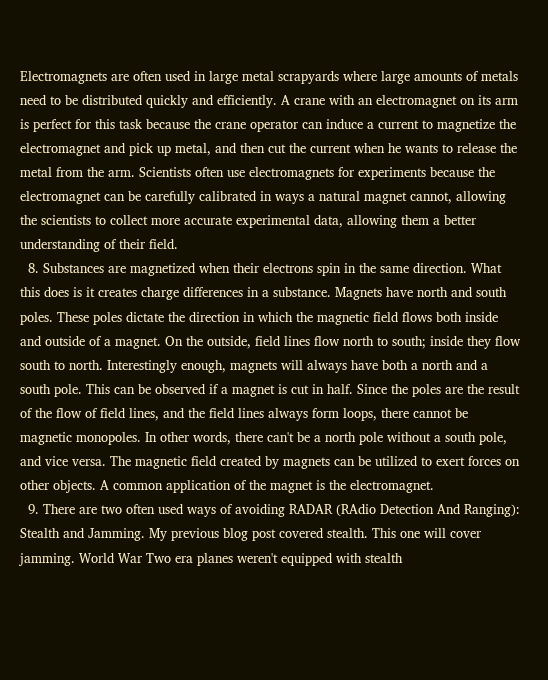Electromagnets are often used in large metal scrapyards where large amounts of metals need to be distributed quickly and efficiently. A crane with an electromagnet on its arm is perfect for this task because the crane operator can induce a current to magnetize the electromagnet and pick up metal, and then cut the current when he wants to release the metal from the arm. Scientists often use electromagnets for experiments because the electromagnet can be carefully calibrated in ways a natural magnet cannot, allowing the scientists to collect more accurate experimental data, allowing them a better understanding of their field.
  8. Substances are magnetized when their electrons spin in the same direction. What this does is it creates charge differences in a substance. Magnets have north and south poles. These poles dictate the direction in which the magnetic field flows both inside and outside of a magnet. On the outside, field lines flow north to south; inside they flow south to north. Interestingly enough, magnets will always have both a north and a south pole. This can be observed if a magnet is cut in half. Since the poles are the result of the flow of field lines, and the field lines always form loops, there cannot be magnetic monopoles. In other words, there can't be a north pole without a south pole, and vice versa. The magnetic field created by magnets can be utilized to exert forces on other objects. A common application of the magnet is the electromagnet.
  9. There are two often used ways of avoiding RADAR (RAdio Detection And Ranging): Stealth and Jamming. My previous blog post covered stealth. This one will cover jamming. World War Two era planes weren't equipped with stealth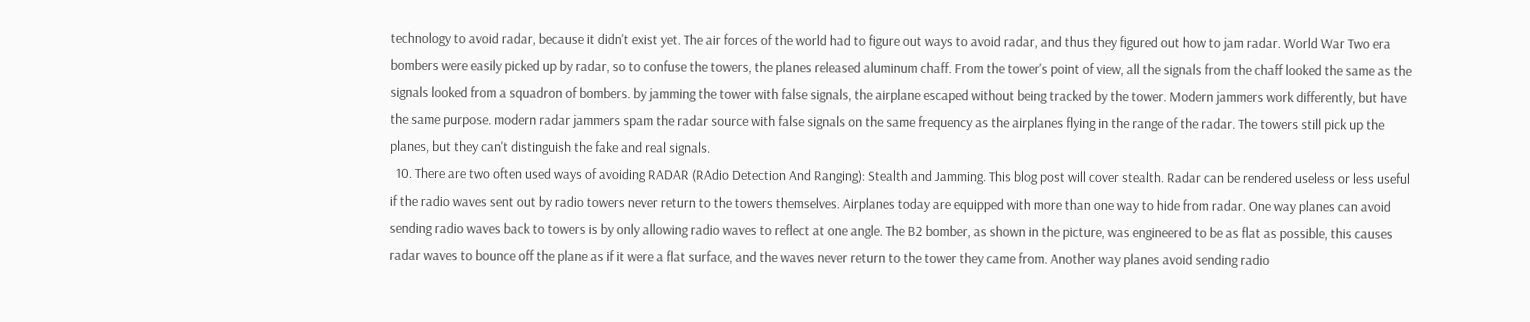technology to avoid radar, because it didn't exist yet. The air forces of the world had to figure out ways to avoid radar, and thus they figured out how to jam radar. World War Two era bombers were easily picked up by radar, so to confuse the towers, the planes released aluminum chaff. From the tower's point of view, all the signals from the chaff looked the same as the signals looked from a squadron of bombers. by jamming the tower with false signals, the airplane escaped without being tracked by the tower. Modern jammers work differently, but have the same purpose. modern radar jammers spam the radar source with false signals on the same frequency as the airplanes flying in the range of the radar. The towers still pick up the planes, but they can't distinguish the fake and real signals.
  10. There are two often used ways of avoiding RADAR (RAdio Detection And Ranging): Stealth and Jamming. This blog post will cover stealth. Radar can be rendered useless or less useful if the radio waves sent out by radio towers never return to the towers themselves. Airplanes today are equipped with more than one way to hide from radar. One way planes can avoid sending radio waves back to towers is by only allowing radio waves to reflect at one angle. The B2 bomber, as shown in the picture, was engineered to be as flat as possible, this causes radar waves to bounce off the plane as if it were a flat surface, and the waves never return to the tower they came from. Another way planes avoid sending radio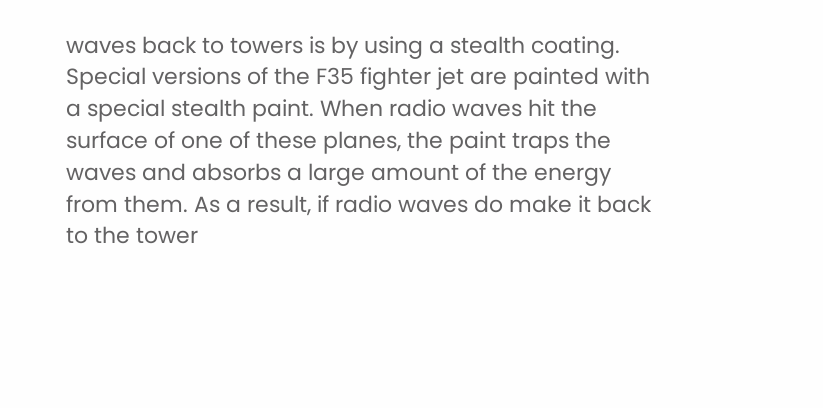waves back to towers is by using a stealth coating. Special versions of the F35 fighter jet are painted with a special stealth paint. When radio waves hit the surface of one of these planes, the paint traps the waves and absorbs a large amount of the energy from them. As a result, if radio waves do make it back to the tower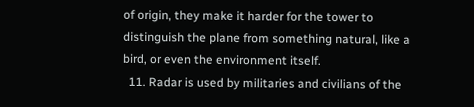of origin, they make it harder for the tower to distinguish the plane from something natural, like a bird, or even the environment itself.
  11. Radar is used by militaries and civilians of the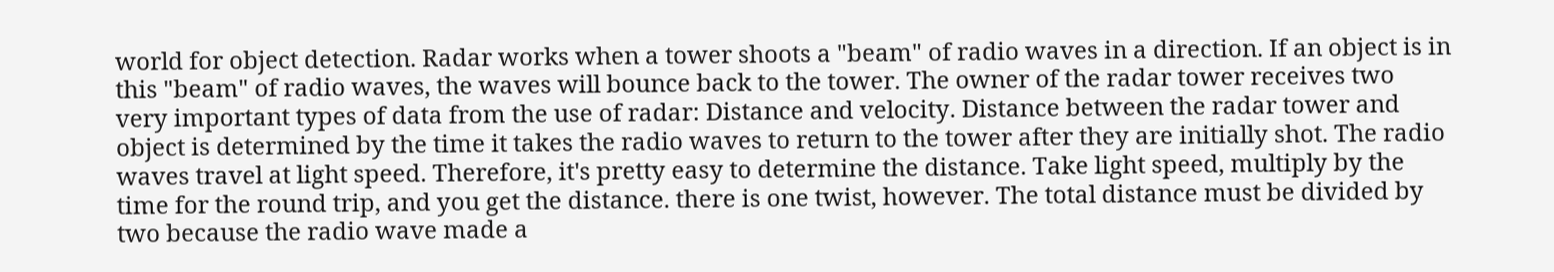world for object detection. Radar works when a tower shoots a "beam" of radio waves in a direction. If an object is in this "beam" of radio waves, the waves will bounce back to the tower. The owner of the radar tower receives two very important types of data from the use of radar: Distance and velocity. Distance between the radar tower and object is determined by the time it takes the radio waves to return to the tower after they are initially shot. The radio waves travel at light speed. Therefore, it's pretty easy to determine the distance. Take light speed, multiply by the time for the round trip, and you get the distance. there is one twist, however. The total distance must be divided by two because the radio wave made a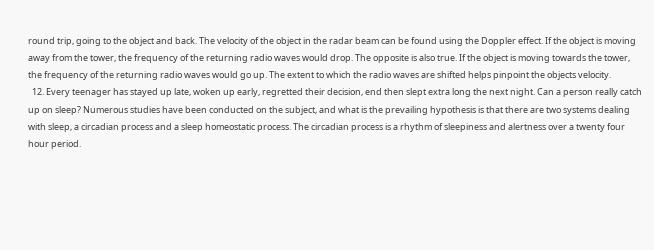round trip, going to the object and back. The velocity of the object in the radar beam can be found using the Doppler effect. If the object is moving away from the tower, the frequency of the returning radio waves would drop. The opposite is also true. If the object is moving towards the tower, the frequency of the returning radio waves would go up. The extent to which the radio waves are shifted helps pinpoint the objects velocity.
  12. Every teenager has stayed up late, woken up early, regretted their decision, end then slept extra long the next night. Can a person really catch up on sleep? Numerous studies have been conducted on the subject, and what is the prevailing hypothesis is that there are two systems dealing with sleep, a circadian process and a sleep homeostatic process. The circadian process is a rhythm of sleepiness and alertness over a twenty four hour period.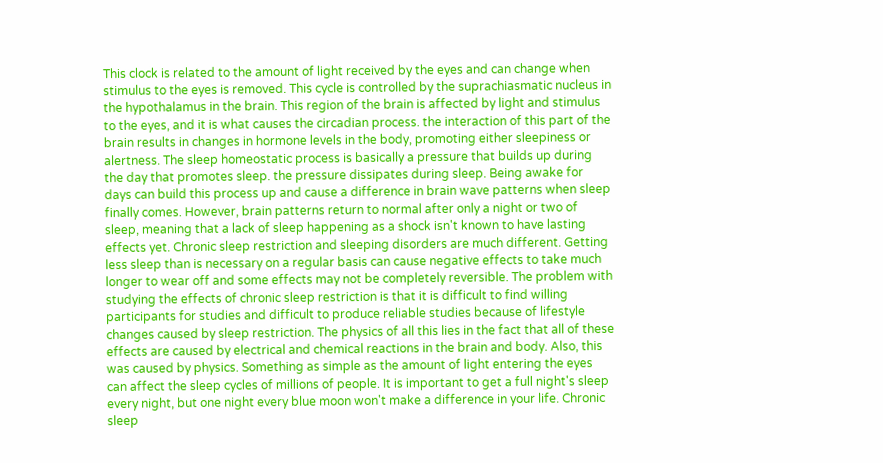This clock is related to the amount of light received by the eyes and can change when stimulus to the eyes is removed. This cycle is controlled by the suprachiasmatic nucleus in the hypothalamus in the brain. This region of the brain is affected by light and stimulus to the eyes, and it is what causes the circadian process. the interaction of this part of the brain results in changes in hormone levels in the body, promoting either sleepiness or alertness. The sleep homeostatic process is basically a pressure that builds up during the day that promotes sleep. the pressure dissipates during sleep. Being awake for days can build this process up and cause a difference in brain wave patterns when sleep finally comes. However, brain patterns return to normal after only a night or two of sleep, meaning that a lack of sleep happening as a shock isn't known to have lasting effects yet. Chronic sleep restriction and sleeping disorders are much different. Getting less sleep than is necessary on a regular basis can cause negative effects to take much longer to wear off and some effects may not be completely reversible. The problem with studying the effects of chronic sleep restriction is that it is difficult to find willing participants for studies and difficult to produce reliable studies because of lifestyle changes caused by sleep restriction. The physics of all this lies in the fact that all of these effects are caused by electrical and chemical reactions in the brain and body. Also, this was caused by physics. Something as simple as the amount of light entering the eyes can affect the sleep cycles of millions of people. It is important to get a full night's sleep every night, but one night every blue moon won't make a difference in your life. Chronic sleep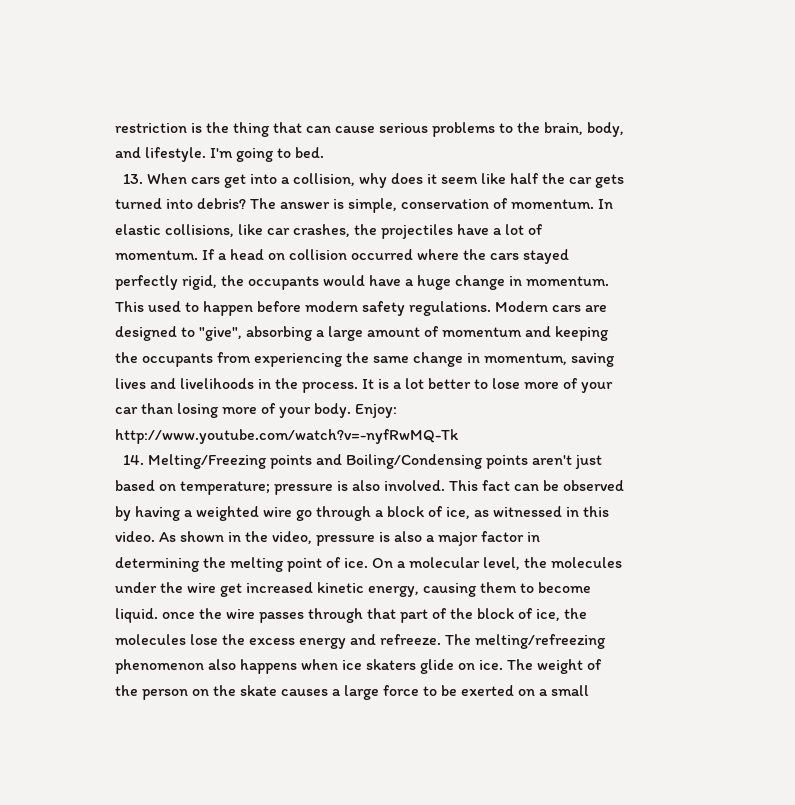restriction is the thing that can cause serious problems to the brain, body, and lifestyle. I'm going to bed.
  13. When cars get into a collision, why does it seem like half the car gets turned into debris? The answer is simple, conservation of momentum. In elastic collisions, like car crashes, the projectiles have a lot of momentum. If a head on collision occurred where the cars stayed perfectly rigid, the occupants would have a huge change in momentum. This used to happen before modern safety regulations. Modern cars are designed to "give", absorbing a large amount of momentum and keeping the occupants from experiencing the same change in momentum, saving lives and livelihoods in the process. It is a lot better to lose more of your car than losing more of your body. Enjoy: http://www.youtube.com/watch?v=-nyfRwMQ-Tk
  14. Melting/Freezing points and Boiling/Condensing points aren't just based on temperature; pressure is also involved. This fact can be observed by having a weighted wire go through a block of ice, as witnessed in this video. As shown in the video, pressure is also a major factor in determining the melting point of ice. On a molecular level, the molecules under the wire get increased kinetic energy, causing them to become liquid. once the wire passes through that part of the block of ice, the molecules lose the excess energy and refreeze. The melting/refreezing phenomenon also happens when ice skaters glide on ice. The weight of the person on the skate causes a large force to be exerted on a small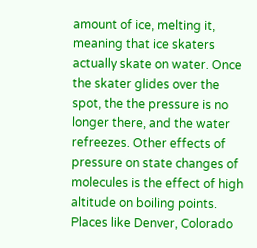amount of ice, melting it, meaning that ice skaters actually skate on water. Once the skater glides over the spot, the the pressure is no longer there, and the water refreezes. Other effects of pressure on state changes of molecules is the effect of high altitude on boiling points. Places like Denver, Colorado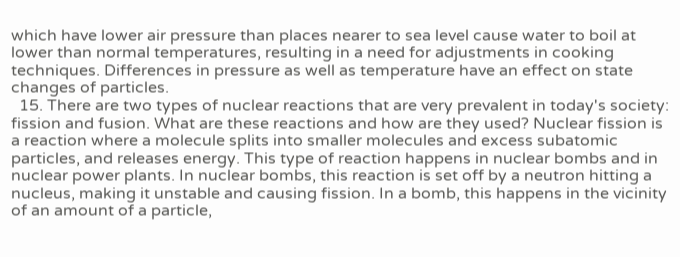which have lower air pressure than places nearer to sea level cause water to boil at lower than normal temperatures, resulting in a need for adjustments in cooking techniques. Differences in pressure as well as temperature have an effect on state changes of particles.
  15. There are two types of nuclear reactions that are very prevalent in today's society: fission and fusion. What are these reactions and how are they used? Nuclear fission is a reaction where a molecule splits into smaller molecules and excess subatomic particles, and releases energy. This type of reaction happens in nuclear bombs and in nuclear power plants. In nuclear bombs, this reaction is set off by a neutron hitting a nucleus, making it unstable and causing fission. In a bomb, this happens in the vicinity of an amount of a particle,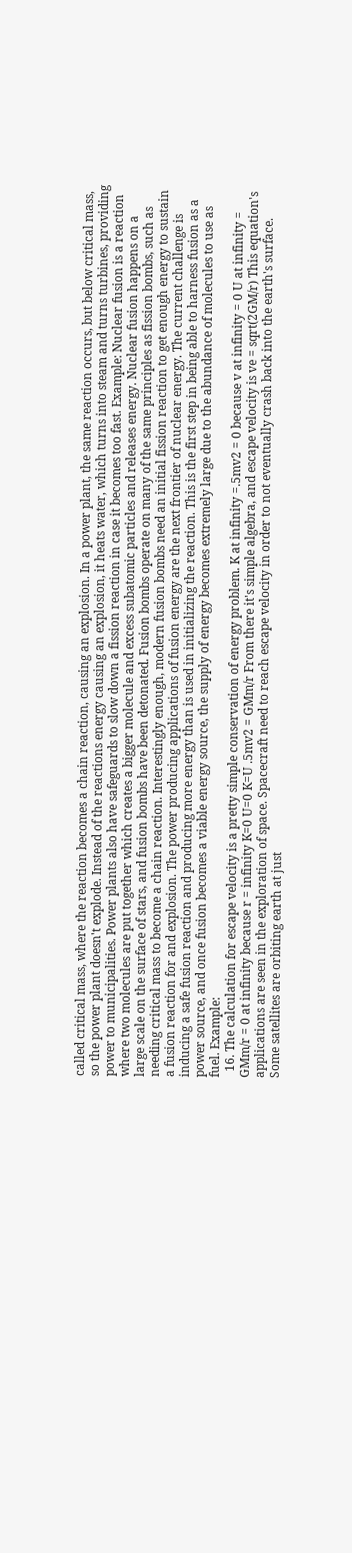called critical mass, where the reaction becomes a chain reaction, causing an explosion. In a power plant, the same reaction occurs, but below critical mass, so the power plant doesn't explode. Instead of the reactions energy causing an explosion, it heats water, which turns into steam and turns turbines, providing power to municipalities. Power plants also have safeguards to slow down a fission reaction in case it becomes too fast. Example: Nuclear fusion is a reaction where two molecules are put together which creates a bigger molecule and excess subatomic particles and releases energy. Nuclear fusion happens on a large scale on the surface of stars, and fusion bombs have been detonated. Fusion bombs operate on many of the same principles as fission bombs, such as needing critical mass to become a chain reaction. Interestingly enough, modern fusion bombs need an initial fission reaction to get enough energy to sustain a fusion reaction for and explosion. The power producing applications of fusion energy are the next frontier of nuclear energy. The current challenge is inducing a safe fusion reaction and producing more energy than is used in initializing the reaction. This is the first step in being able to harness fusion as a power source, and once fusion becomes a viable energy source, the supply of energy becomes extremely large due to the abundance of molecules to use as fuel. Example:
  16. The calculation for escape velocity is a pretty simple conservation of energy problem. K at infinity =.5mv2 = 0 because v at infinity = 0 U at infinity = GMm/r = 0 at infinity because r = infinity K=0 U=0 K=U .5mv2 = GMm/r From there it's simple algebra, and escape velocity is ve = sqrt(2GM/r) This equation's applications are seen in the exploration of space. Spacecraft need to reach escape velocity in order to not eventually crash back into the earth's surface. Some satellites are orbiting earth at just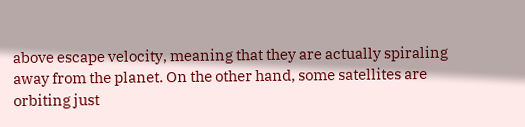above escape velocity, meaning that they are actually spiraling away from the planet. On the other hand, some satellites are orbiting just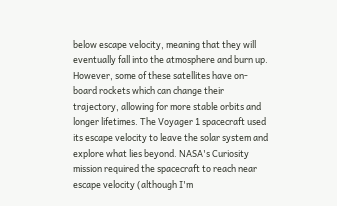below escape velocity, meaning that they will eventually fall into the atmosphere and burn up. However, some of these satellites have on-board rockets which can change their trajectory, allowing for more stable orbits and longer lifetimes. The Voyager 1 spacecraft used its escape velocity to leave the solar system and explore what lies beyond. NASA's Curiosity mission required the spacecraft to reach near escape velocity (although I'm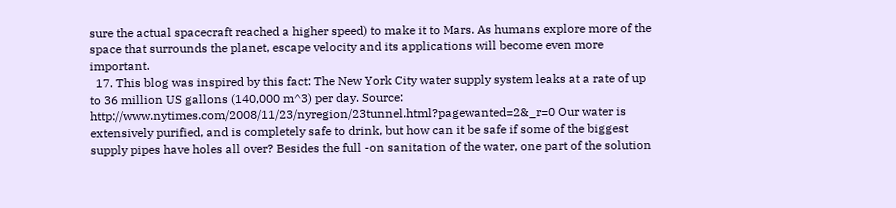sure the actual spacecraft reached a higher speed) to make it to Mars. As humans explore more of the space that surrounds the planet, escape velocity and its applications will become even more important.
  17. This blog was inspired by this fact: The New York City water supply system leaks at a rate of up to 36 million US gallons (140,000 m^3) per day. Source: http://www.nytimes.com/2008/11/23/nyregion/23tunnel.html?pagewanted=2&_r=0 Our water is extensively purified, and is completely safe to drink, but how can it be safe if some of the biggest supply pipes have holes all over? Besides the full -on sanitation of the water, one part of the solution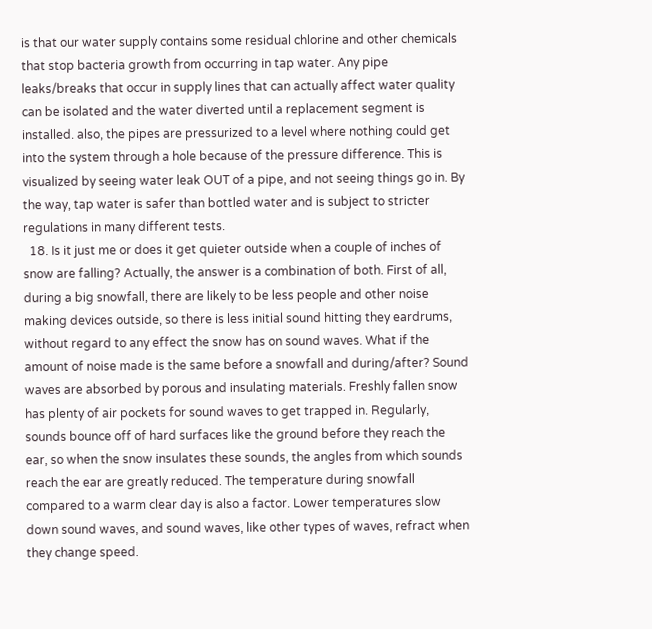is that our water supply contains some residual chlorine and other chemicals that stop bacteria growth from occurring in tap water. Any pipe leaks/breaks that occur in supply lines that can actually affect water quality can be isolated and the water diverted until a replacement segment is installed. also, the pipes are pressurized to a level where nothing could get into the system through a hole because of the pressure difference. This is visualized by seeing water leak OUT of a pipe, and not seeing things go in. By the way, tap water is safer than bottled water and is subject to stricter regulations in many different tests.
  18. Is it just me or does it get quieter outside when a couple of inches of snow are falling? Actually, the answer is a combination of both. First of all, during a big snowfall, there are likely to be less people and other noise making devices outside, so there is less initial sound hitting they eardrums, without regard to any effect the snow has on sound waves. What if the amount of noise made is the same before a snowfall and during/after? Sound waves are absorbed by porous and insulating materials. Freshly fallen snow has plenty of air pockets for sound waves to get trapped in. Regularly, sounds bounce off of hard surfaces like the ground before they reach the ear, so when the snow insulates these sounds, the angles from which sounds reach the ear are greatly reduced. The temperature during snowfall compared to a warm clear day is also a factor. Lower temperatures slow down sound waves, and sound waves, like other types of waves, refract when they change speed.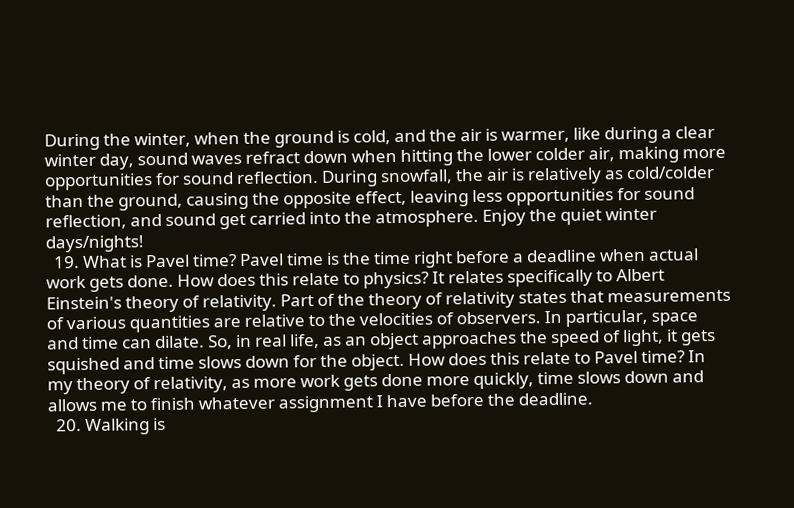During the winter, when the ground is cold, and the air is warmer, like during a clear winter day, sound waves refract down when hitting the lower colder air, making more opportunities for sound reflection. During snowfall, the air is relatively as cold/colder than the ground, causing the opposite effect, leaving less opportunities for sound reflection, and sound get carried into the atmosphere. Enjoy the quiet winter days/nights!
  19. What is Pavel time? Pavel time is the time right before a deadline when actual work gets done. How does this relate to physics? It relates specifically to Albert Einstein's theory of relativity. Part of the theory of relativity states that measurements of various quantities are relative to the velocities of observers. In particular, space and time can dilate. So, in real life, as an object approaches the speed of light, it gets squished and time slows down for the object. How does this relate to Pavel time? In my theory of relativity, as more work gets done more quickly, time slows down and allows me to finish whatever assignment I have before the deadline.
  20. Walking is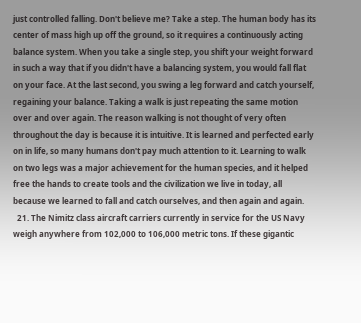just controlled falling. Don't believe me? Take a step. The human body has its center of mass high up off the ground, so it requires a continuously acting balance system. When you take a single step, you shift your weight forward in such a way that if you didn't have a balancing system, you would fall flat on your face. At the last second, you swing a leg forward and catch yourself, regaining your balance. Taking a walk is just repeating the same motion over and over again. The reason walking is not thought of very often throughout the day is because it is intuitive. It is learned and perfected early on in life, so many humans don't pay much attention to it. Learning to walk on two legs was a major achievement for the human species, and it helped free the hands to create tools and the civilization we live in today, all because we learned to fall and catch ourselves, and then again and again.
  21. The Nimitz class aircraft carriers currently in service for the US Navy weigh anywhere from 102,000 to 106,000 metric tons. If these gigantic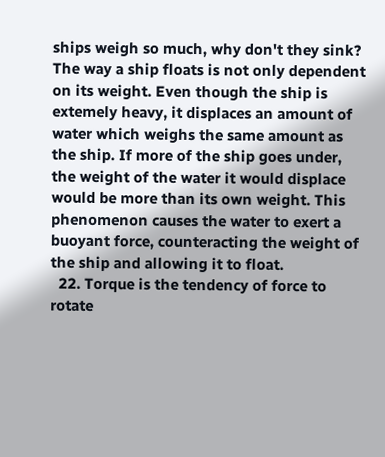ships weigh so much, why don't they sink? The way a ship floats is not only dependent on its weight. Even though the ship is extemely heavy, it displaces an amount of water which weighs the same amount as the ship. If more of the ship goes under, the weight of the water it would displace would be more than its own weight. This phenomenon causes the water to exert a buoyant force, counteracting the weight of the ship and allowing it to float.
  22. Torque is the tendency of force to rotate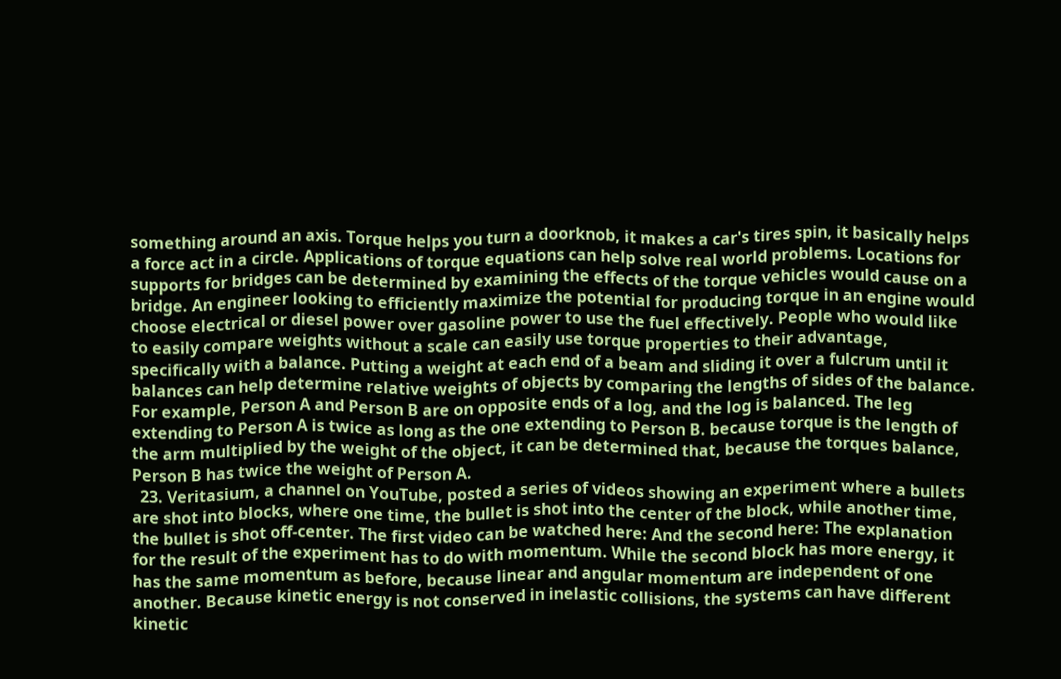something around an axis. Torque helps you turn a doorknob, it makes a car's tires spin, it basically helps a force act in a circle. Applications of torque equations can help solve real world problems. Locations for supports for bridges can be determined by examining the effects of the torque vehicles would cause on a bridge. An engineer looking to efficiently maximize the potential for producing torque in an engine would choose electrical or diesel power over gasoline power to use the fuel effectively. People who would like to easily compare weights without a scale can easily use torque properties to their advantage, specifically with a balance. Putting a weight at each end of a beam and sliding it over a fulcrum until it balances can help determine relative weights of objects by comparing the lengths of sides of the balance. For example, Person A and Person B are on opposite ends of a log, and the log is balanced. The leg extending to Person A is twice as long as the one extending to Person B. because torque is the length of the arm multiplied by the weight of the object, it can be determined that, because the torques balance, Person B has twice the weight of Person A.
  23. Veritasium, a channel on YouTube, posted a series of videos showing an experiment where a bullets are shot into blocks, where one time, the bullet is shot into the center of the block, while another time, the bullet is shot off-center. The first video can be watched here: And the second here: The explanation for the result of the experiment has to do with momentum. While the second block has more energy, it has the same momentum as before, because linear and angular momentum are independent of one another. Because kinetic energy is not conserved in inelastic collisions, the systems can have different kinetic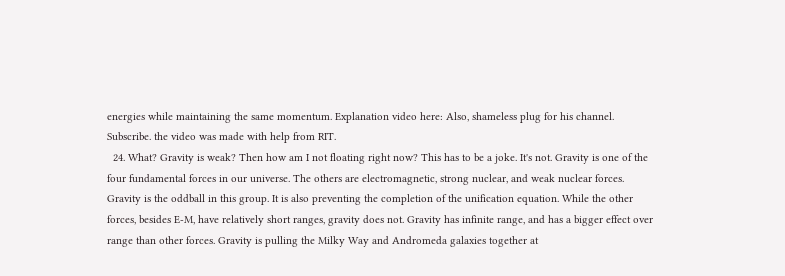energies while maintaining the same momentum. Explanation video here: Also, shameless plug for his channel. Subscribe. the video was made with help from RIT.
  24. What? Gravity is weak? Then how am I not floating right now? This has to be a joke. It's not. Gravity is one of the four fundamental forces in our universe. The others are electromagnetic, strong nuclear, and weak nuclear forces. Gravity is the oddball in this group. It is also preventing the completion of the unification equation. While the other forces, besides E-M, have relatively short ranges, gravity does not. Gravity has infinite range, and has a bigger effect over range than other forces. Gravity is pulling the Milky Way and Andromeda galaxies together at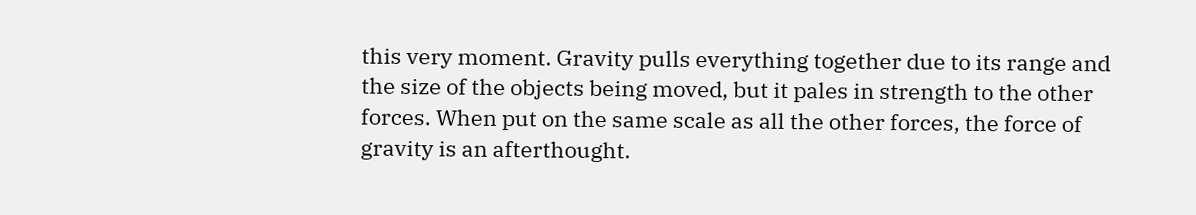this very moment. Gravity pulls everything together due to its range and the size of the objects being moved, but it pales in strength to the other forces. When put on the same scale as all the other forces, the force of gravity is an afterthought.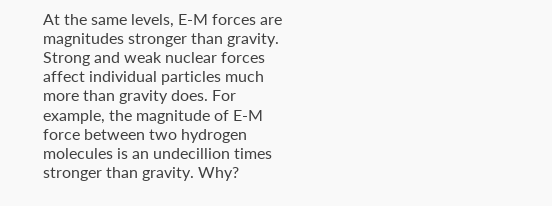At the same levels, E-M forces are magnitudes stronger than gravity. Strong and weak nuclear forces affect individual particles much more than gravity does. For example, the magnitude of E-M force between two hydrogen molecules is an undecillion times stronger than gravity. Why?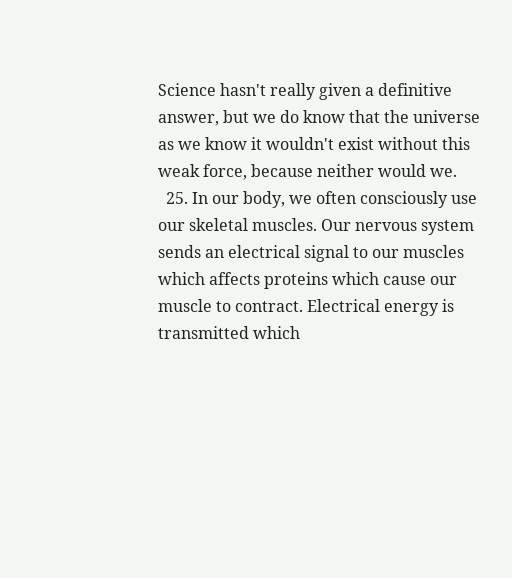Science hasn't really given a definitive answer, but we do know that the universe as we know it wouldn't exist without this weak force, because neither would we.
  25. In our body, we often consciously use our skeletal muscles. Our nervous system sends an electrical signal to our muscles which affects proteins which cause our muscle to contract. Electrical energy is transmitted which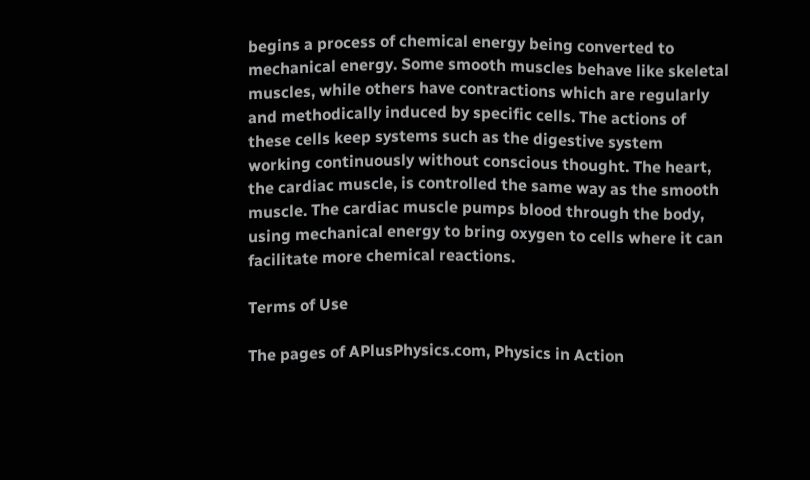begins a process of chemical energy being converted to mechanical energy. Some smooth muscles behave like skeletal muscles, while others have contractions which are regularly and methodically induced by specific cells. The actions of these cells keep systems such as the digestive system working continuously without conscious thought. The heart, the cardiac muscle, is controlled the same way as the smooth muscle. The cardiac muscle pumps blood through the body, using mechanical energy to bring oxygen to cells where it can facilitate more chemical reactions.

Terms of Use

The pages of APlusPhysics.com, Physics in Action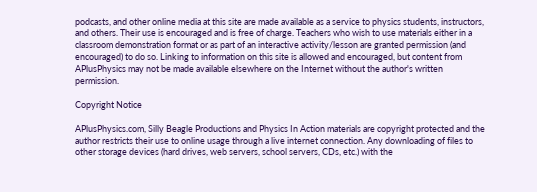podcasts, and other online media at this site are made available as a service to physics students, instructors, and others. Their use is encouraged and is free of charge. Teachers who wish to use materials either in a classroom demonstration format or as part of an interactive activity/lesson are granted permission (and encouraged) to do so. Linking to information on this site is allowed and encouraged, but content from APlusPhysics may not be made available elsewhere on the Internet without the author's written permission.

Copyright Notice

APlusPhysics.com, Silly Beagle Productions and Physics In Action materials are copyright protected and the author restricts their use to online usage through a live internet connection. Any downloading of files to other storage devices (hard drives, web servers, school servers, CDs, etc.) with the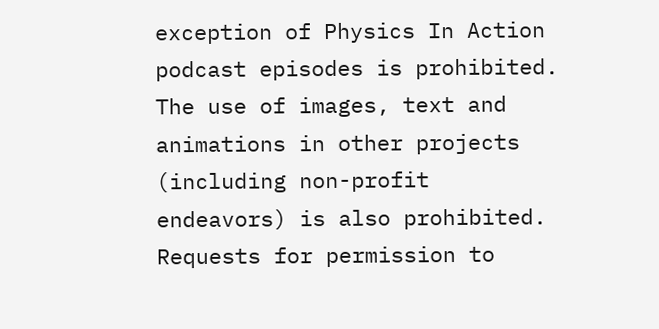exception of Physics In Action podcast episodes is prohibited. The use of images, text and animations in other projects (including non-profit endeavors) is also prohibited. Requests for permission to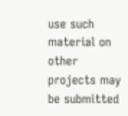use such material on other projects may be submitted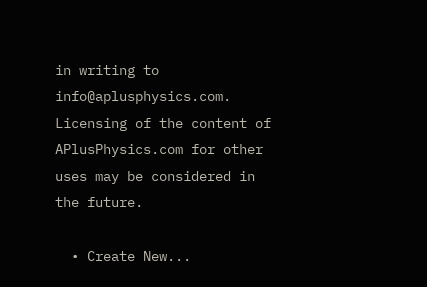in writing to info@aplusphysics.com. Licensing of the content of APlusPhysics.com for other uses may be considered in the future.

  • Create New...